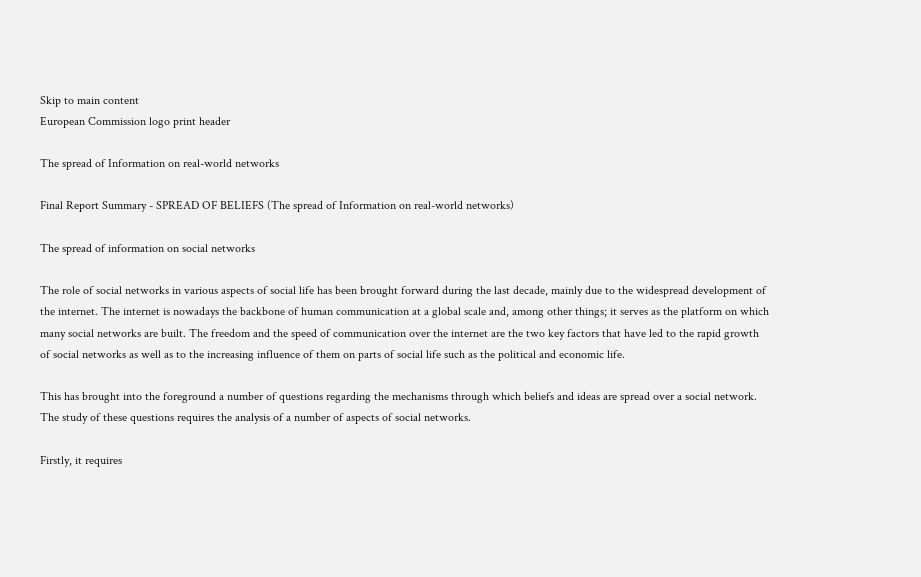Skip to main content
European Commission logo print header

The spread of Information on real-world networks

Final Report Summary - SPREAD OF BELIEFS (The spread of Information on real-world networks)

The spread of information on social networks

The role of social networks in various aspects of social life has been brought forward during the last decade, mainly due to the widespread development of the internet. The internet is nowadays the backbone of human communication at a global scale and, among other things; it serves as the platform on which many social networks are built. The freedom and the speed of communication over the internet are the two key factors that have led to the rapid growth of social networks as well as to the increasing influence of them on parts of social life such as the political and economic life.

This has brought into the foreground a number of questions regarding the mechanisms through which beliefs and ideas are spread over a social network. The study of these questions requires the analysis of a number of aspects of social networks.

Firstly, it requires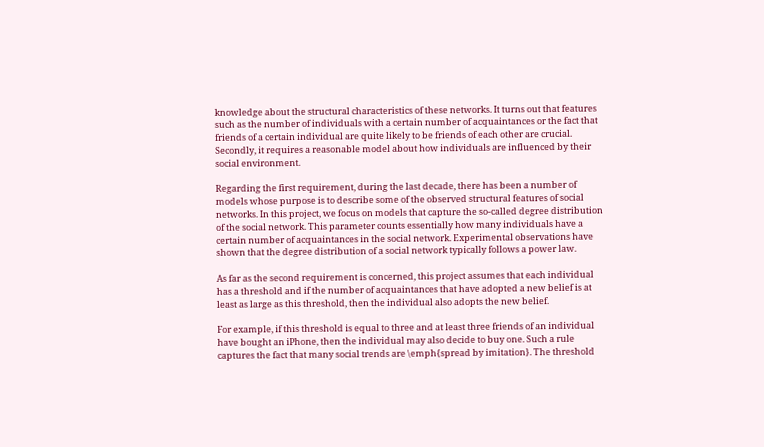knowledge about the structural characteristics of these networks. It turns out that features such as the number of individuals with a certain number of acquaintances or the fact that friends of a certain individual are quite likely to be friends of each other are crucial. Secondly, it requires a reasonable model about how individuals are influenced by their social environment.

Regarding the first requirement, during the last decade, there has been a number of models whose purpose is to describe some of the observed structural features of social networks. In this project, we focus on models that capture the so-called degree distribution of the social network. This parameter counts essentially how many individuals have a certain number of acquaintances in the social network. Experimental observations have shown that the degree distribution of a social network typically follows a power law.

As far as the second requirement is concerned, this project assumes that each individual has a threshold and if the number of acquaintances that have adopted a new belief is at least as large as this threshold, then the individual also adopts the new belief.

For example, if this threshold is equal to three and at least three friends of an individual have bought an iPhone, then the individual may also decide to buy one. Such a rule captures the fact that many social trends are \emph{spread by imitation}. The threshold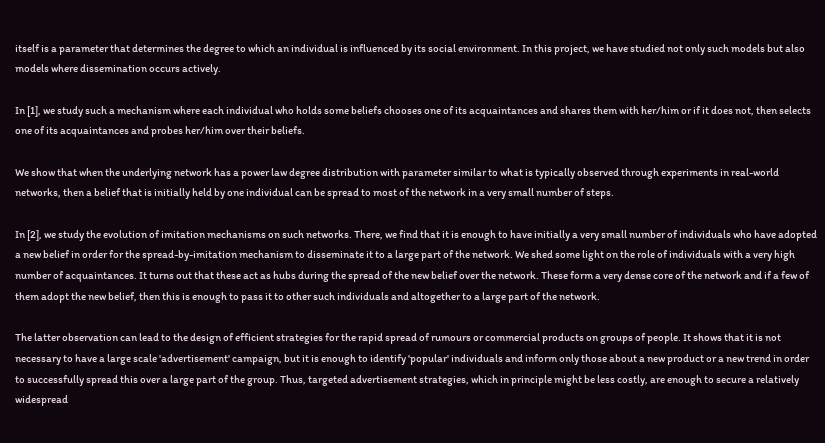itself is a parameter that determines the degree to which an individual is influenced by its social environment. In this project, we have studied not only such models but also models where dissemination occurs actively.

In [1], we study such a mechanism where each individual who holds some beliefs chooses one of its acquaintances and shares them with her/him or if it does not, then selects one of its acquaintances and probes her/him over their beliefs.

We show that when the underlying network has a power law degree distribution with parameter similar to what is typically observed through experiments in real-world networks, then a belief that is initially held by one individual can be spread to most of the network in a very small number of steps.

In [2], we study the evolution of imitation mechanisms on such networks. There, we find that it is enough to have initially a very small number of individuals who have adopted a new belief in order for the spread-by-imitation mechanism to disseminate it to a large part of the network. We shed some light on the role of individuals with a very high number of acquaintances. It turns out that these act as hubs during the spread of the new belief over the network. These form a very dense core of the network and if a few of them adopt the new belief, then this is enough to pass it to other such individuals and altogether to a large part of the network.

The latter observation can lead to the design of efficient strategies for the rapid spread of rumours or commercial products on groups of people. It shows that it is not necessary to have a large scale 'advertisement' campaign, but it is enough to identify 'popular' individuals and inform only those about a new product or a new trend in order to successfully spread this over a large part of the group. Thus, targeted advertisement strategies, which in principle might be less costly, are enough to secure a relatively widespread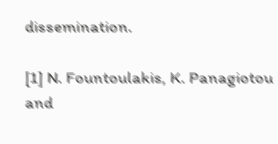dissemination.

[1] N. Fountoulakis, K. Panagiotou and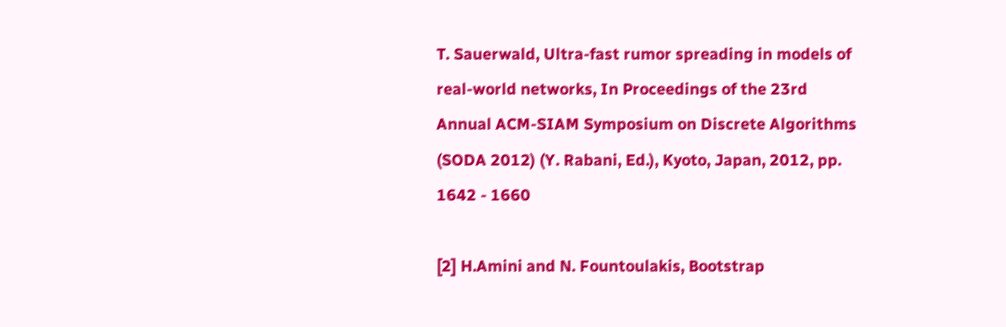T. Sauerwald, Ultra-fast rumor spreading in models of real-world networks, In Proceedings of the 23rd Annual ACM-SIAM Symposium on Discrete Algorithms (SODA 2012) (Y. Rabani, Ed.), Kyoto, Japan, 2012, pp. 1642 - 1660

[2] H.Amini and N. Fountoulakis, Bootstrap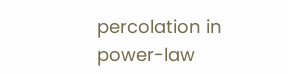percolation in power-law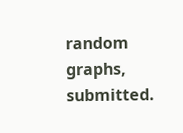random graphs, submitted.